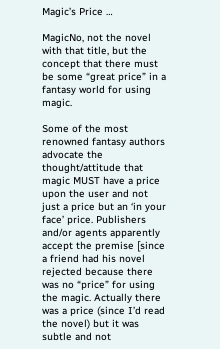Magic’s Price …

MagicNo, not the novel with that title, but the concept that there must be some “great price” in a fantasy world for using magic.

Some of the most renowned fantasy authors advocate the thought/attitude that magic MUST have a price upon the user and not just a price but an ‘in your face’ price. Publishers and/or agents apparently accept the premise [since a friend had his novel rejected because there was no “price” for using the magic. Actually there was a price (since I’d read the novel) but it was subtle and not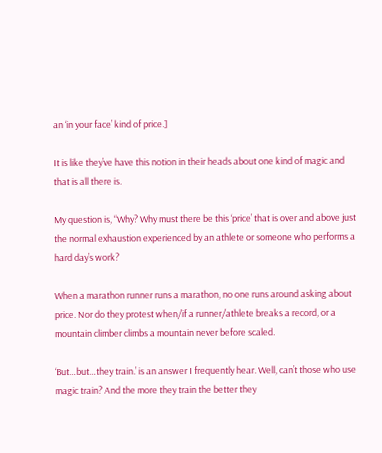an ‘in your face’ kind of price.]

It is like they’ve have this notion in their heads about one kind of magic and that is all there is.

My question is, “Why? Why must there be this ‘price’ that is over and above just the normal exhaustion experienced by an athlete or someone who performs a hard day’s work?

When a marathon runner runs a marathon, no one runs around asking about price. Nor do they protest when/if a runner/athlete breaks a record, or a mountain climber climbs a mountain never before scaled.

‘But…but…they train.’ is an answer I frequently hear. Well, can’t those who use magic train? And the more they train the better they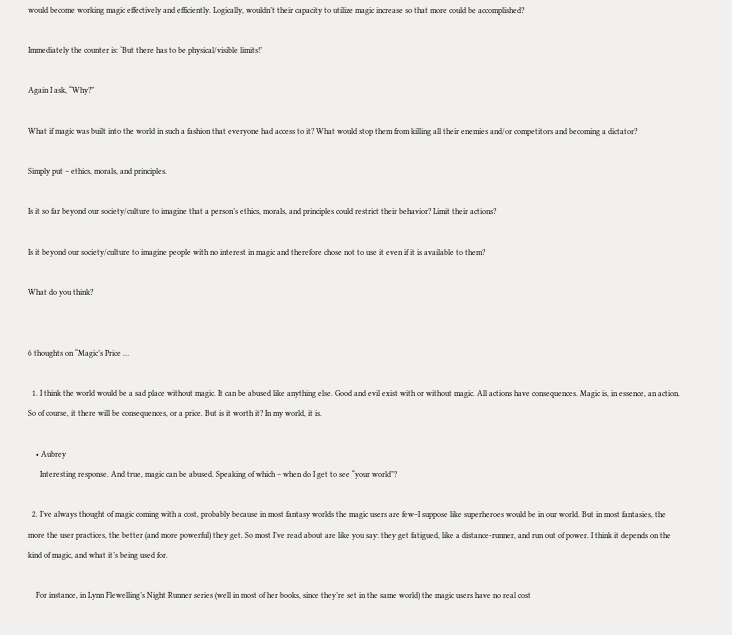would become working magic effectively and efficiently. Logically, wouldn’t their capacity to utilize magic increase so that more could be accomplished?

Immediately the counter is: ‘But there has to be physical/visible limits!’

Again I ask, “Why?”

What if magic was built into the world in such a fashion that everyone had access to it? What would stop them from killing all their enemies and/or competitors and becoming a dictator?

Simply put – ethics, morals, and principles.

Is it so far beyond our society/culture to imagine that a person’s ethics, morals, and principles could restrict their behavior? Limit their actions?

Is it beyond our society/culture to imagine people with no interest in magic and therefore chose not to use it even if it is available to them?

What do you think?


6 thoughts on “Magic’s Price …

  1. I think the world would be a sad place without magic. It can be abused like anything else. Good and evil exist with or without magic. All actions have consequences. Magic is, in essence, an action. So of course, it there will be consequences, or a price. But is it worth it? In my world, it is.

    • Aubrey
      Interesting response. And true, magic can be abused. Speaking of which – when do I get to see “your world”?

  2. I’ve always thought of magic coming with a cost, probably because in most fantasy worlds the magic users are few–I suppose like superheroes would be in our world. But in most fantasies, the more the user practices, the better (and more powerful) they get. So most I’ve read about are like you say: they get fatigued, like a distance-runner, and run out of power. I think it depends on the kind of magic, and what it’s being used for.

    For instance, in Lynn Flewelling’s Night Runner series (well in most of her books, since they’re set in the same world) the magic users have no real cost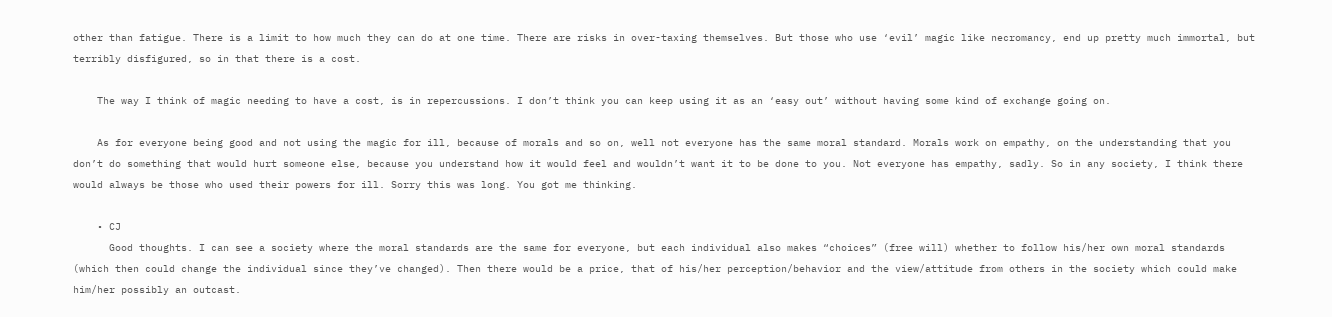other than fatigue. There is a limit to how much they can do at one time. There are risks in over-taxing themselves. But those who use ‘evil’ magic like necromancy, end up pretty much immortal, but terribly disfigured, so in that there is a cost.

    The way I think of magic needing to have a cost, is in repercussions. I don’t think you can keep using it as an ‘easy out’ without having some kind of exchange going on.

    As for everyone being good and not using the magic for ill, because of morals and so on, well not everyone has the same moral standard. Morals work on empathy, on the understanding that you don’t do something that would hurt someone else, because you understand how it would feel and wouldn’t want it to be done to you. Not everyone has empathy, sadly. So in any society, I think there would always be those who used their powers for ill. Sorry this was long. You got me thinking.

    • CJ
      Good thoughts. I can see a society where the moral standards are the same for everyone, but each individual also makes “choices” (free will) whether to follow his/her own moral standards (which then could change the individual since they’ve changed). Then there would be a price, that of his/her perception/behavior and the view/attitude from others in the society which could make him/her possibly an outcast.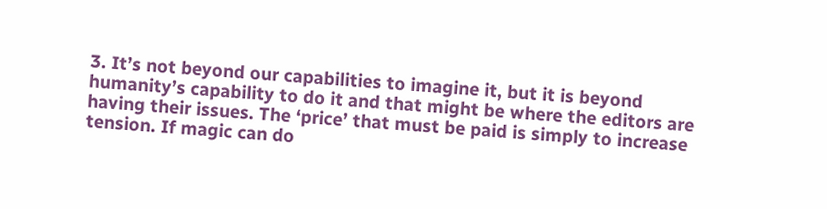3. It’s not beyond our capabilities to imagine it, but it is beyond humanity’s capability to do it and that might be where the editors are having their issues. The ‘price’ that must be paid is simply to increase tension. If magic can do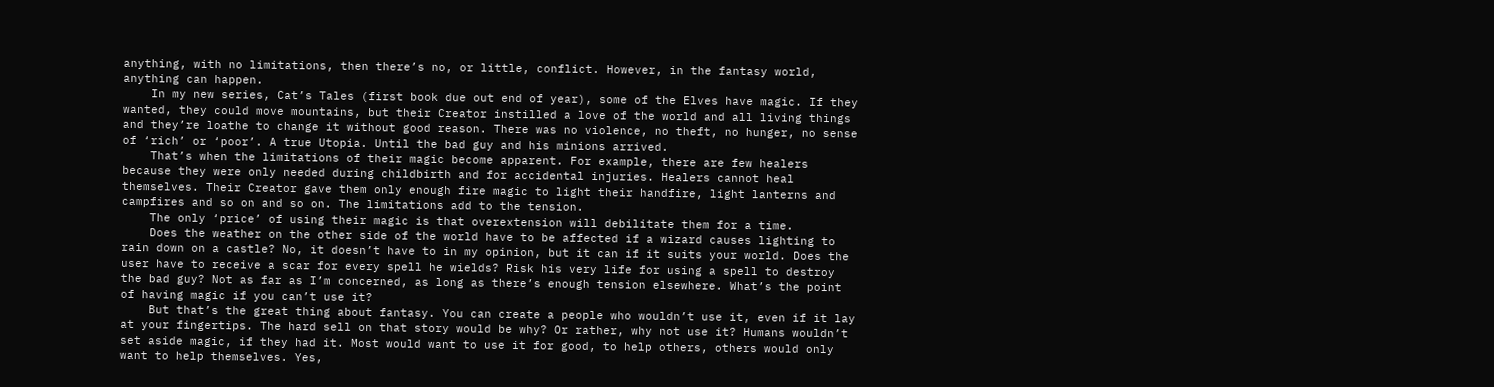anything, with no limitations, then there’s no, or little, conflict. However, in the fantasy world, anything can happen.
    In my new series, Cat’s Tales (first book due out end of year), some of the Elves have magic. If they wanted, they could move mountains, but their Creator instilled a love of the world and all living things and they’re loathe to change it without good reason. There was no violence, no theft, no hunger, no sense of ‘rich’ or ‘poor’. A true Utopia. Until the bad guy and his minions arrived.
    That’s when the limitations of their magic become apparent. For example, there are few healers because they were only needed during childbirth and for accidental injuries. Healers cannot heal themselves. Their Creator gave them only enough fire magic to light their handfire, light lanterns and campfires and so on and so on. The limitations add to the tension.
    The only ‘price’ of using their magic is that overextension will debilitate them for a time.
    Does the weather on the other side of the world have to be affected if a wizard causes lighting to rain down on a castle? No, it doesn’t have to in my opinion, but it can if it suits your world. Does the user have to receive a scar for every spell he wields? Risk his very life for using a spell to destroy the bad guy? Not as far as I’m concerned, as long as there’s enough tension elsewhere. What’s the point of having magic if you can’t use it?
    But that’s the great thing about fantasy. You can create a people who wouldn’t use it, even if it lay at your fingertips. The hard sell on that story would be why? Or rather, why not use it? Humans wouldn’t set aside magic, if they had it. Most would want to use it for good, to help others, others would only want to help themselves. Yes,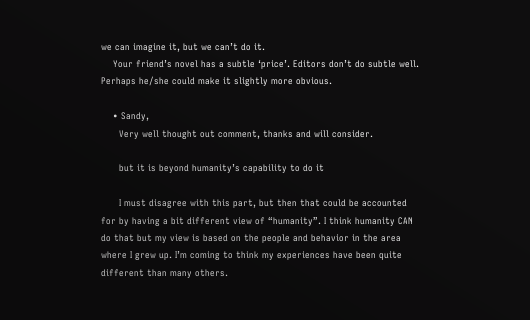we can imagine it, but we can’t do it.
    Your friend’s novel has a subtle ‘price’. Editors don’t do subtle well. Perhaps he/she could make it slightly more obvious.

    • Sandy,
      Very well thought out comment, thanks and will consider.

      but it is beyond humanity’s capability to do it

      I must disagree with this part, but then that could be accounted for by having a bit different view of “humanity”. I think humanity CAN do that but my view is based on the people and behavior in the area where I grew up. I’m coming to think my experiences have been quite different than many others.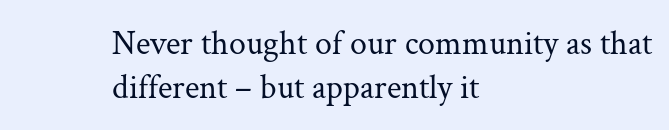Never thought of our community as that different – but apparently it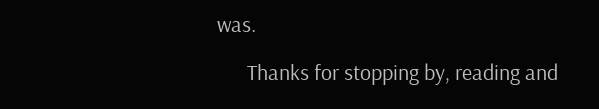was.

      Thanks for stopping by, reading and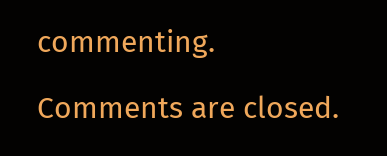commenting.

Comments are closed.